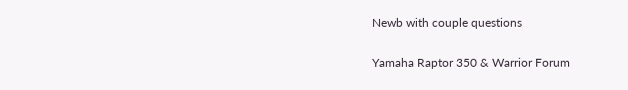Newb with couple questions

Yamaha Raptor 350 & Warrior Forum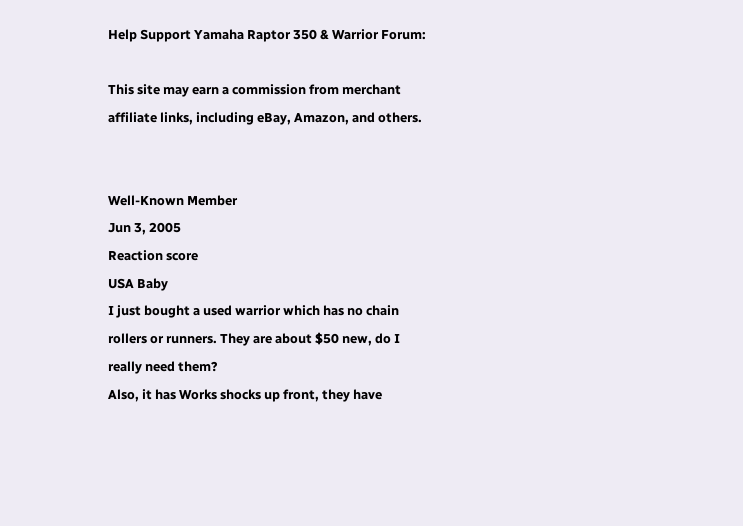Help Support Yamaha Raptor 350 & Warrior Forum:

This site may earn a commission from merchant affiliate links, including eBay, Amazon, and others.


Well-Known Member
Jun 3, 2005
Reaction score
USA Baby
I just bought a used warrior which has no chain rollers or runners. They are about $50 new, do I really need them?
Also, it has Works shocks up front, they have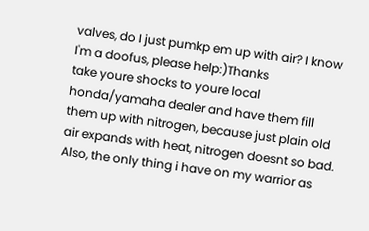valves, do I just pumkp em up with air? I know I'm a doofus, please help:)Thanks
take youre shocks to youre local honda/yamaha dealer and have them fill them up with nitrogen, because just plain old air expands with heat, nitrogen doesnt so bad. Also, the only thing i have on my warrior as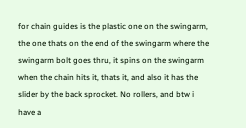for chain guides is the plastic one on the swingarm, the one thats on the end of the swingarm where the swingarm bolt goes thru, it spins on the swingarm when the chain hits it, thats it, and also it has the slider by the back sprocket. No rollers, and btw i have a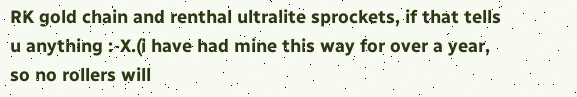RK gold chain and renthal ultralite sprockets, if that tells u anything :-X.(i have had mine this way for over a year, so no rollers will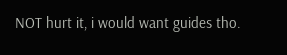NOT hurt it, i would want guides tho.